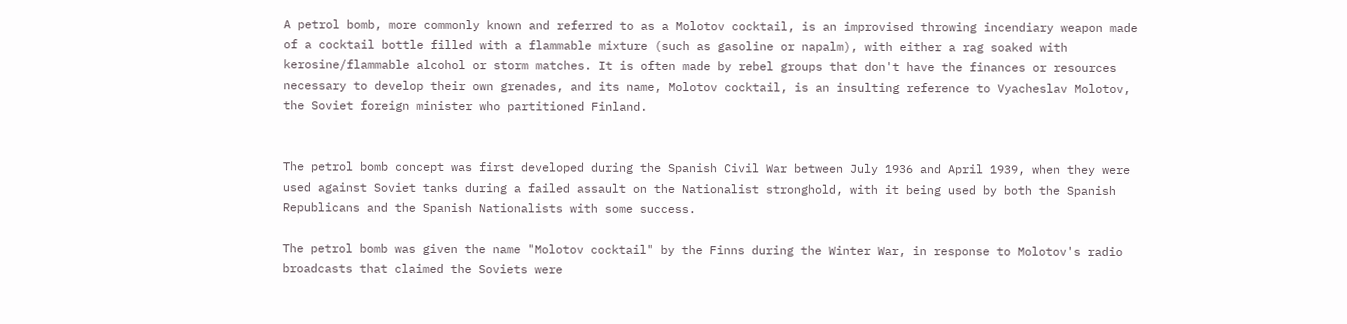A petrol bomb, more commonly known and referred to as a Molotov cocktail, is an improvised throwing incendiary weapon made of a cocktail bottle filled with a flammable mixture (such as gasoline or napalm), with either a rag soaked with kerosine/flammable alcohol or storm matches. It is often made by rebel groups that don't have the finances or resources necessary to develop their own grenades, and its name, Molotov cocktail, is an insulting reference to Vyacheslav Molotov, the Soviet foreign minister who partitioned Finland.


The petrol bomb concept was first developed during the Spanish Civil War between July 1936 and April 1939, when they were used against Soviet tanks during a failed assault on the Nationalist stronghold, with it being used by both the Spanish Republicans and the Spanish Nationalists with some success.

The petrol bomb was given the name "Molotov cocktail" by the Finns during the Winter War, in response to Molotov's radio broadcasts that claimed the Soviets were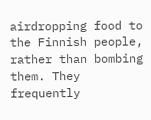airdropping food to the Finnish people, rather than bombing them. They frequently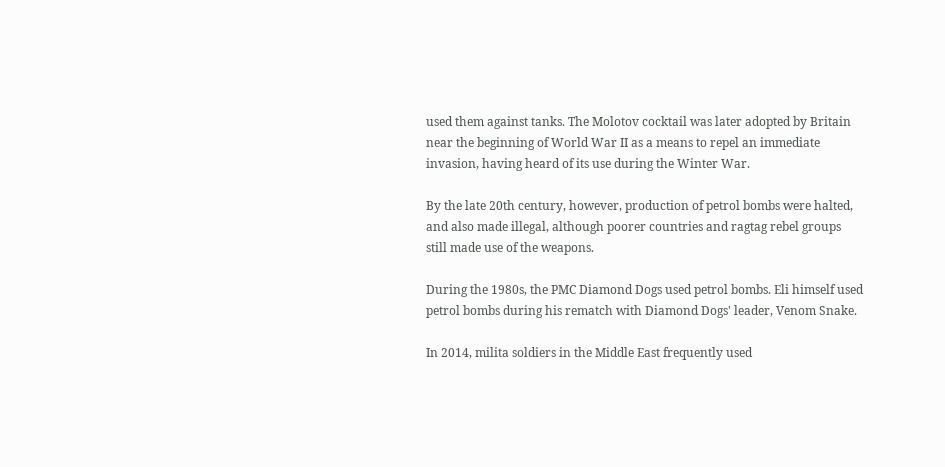used them against tanks. The Molotov cocktail was later adopted by Britain near the beginning of World War II as a means to repel an immediate invasion, having heard of its use during the Winter War.

By the late 20th century, however, production of petrol bombs were halted, and also made illegal, although poorer countries and ragtag rebel groups still made use of the weapons.

During the 1980s, the PMC Diamond Dogs used petrol bombs. Eli himself used petrol bombs during his rematch with Diamond Dogs' leader, Venom Snake.

In 2014, milita soldiers in the Middle East frequently used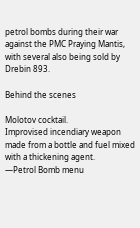petrol bombs during their war against the PMC Praying Mantis, with several also being sold by Drebin 893.

Behind the scenes

Molotov cocktail.
Improvised incendiary weapon made from a bottle and fuel mixed with a thickening agent.
―Petrol Bomb menu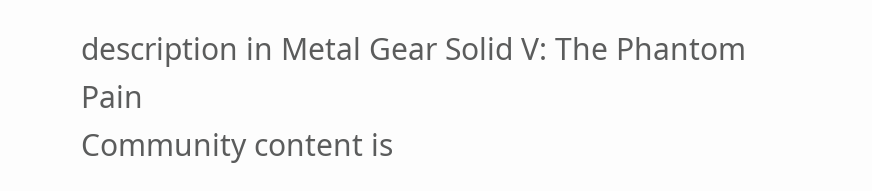description in Metal Gear Solid V: The Phantom Pain
Community content is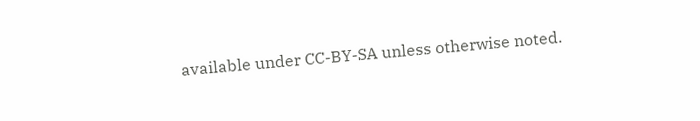available under CC-BY-SA unless otherwise noted.